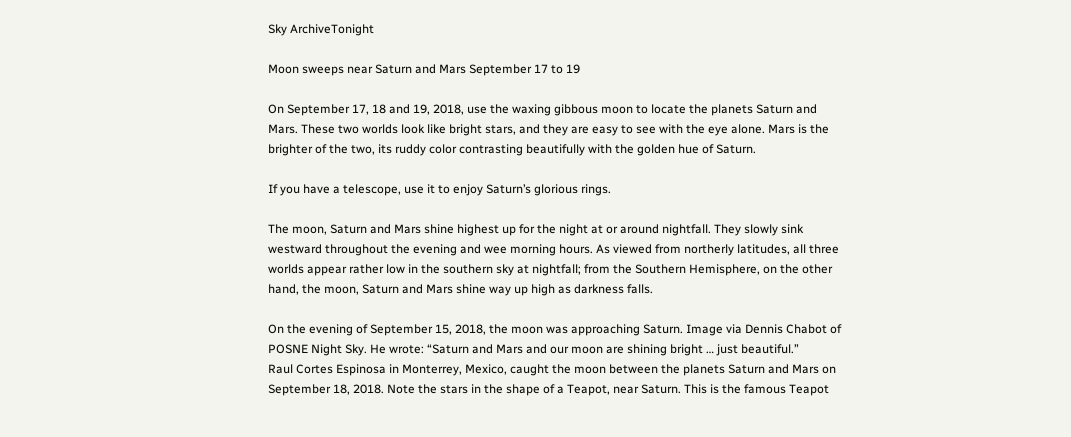Sky ArchiveTonight

Moon sweeps near Saturn and Mars September 17 to 19

On September 17, 18 and 19, 2018, use the waxing gibbous moon to locate the planets Saturn and Mars. These two worlds look like bright stars, and they are easy to see with the eye alone. Mars is the brighter of the two, its ruddy color contrasting beautifully with the golden hue of Saturn.

If you have a telescope, use it to enjoy Saturn’s glorious rings.

The moon, Saturn and Mars shine highest up for the night at or around nightfall. They slowly sink westward throughout the evening and wee morning hours. As viewed from northerly latitudes, all three worlds appear rather low in the southern sky at nightfall; from the Southern Hemisphere, on the other hand, the moon, Saturn and Mars shine way up high as darkness falls.

On the evening of September 15, 2018, the moon was approaching Saturn. Image via Dennis Chabot of POSNE Night Sky. He wrote: “Saturn and Mars and our moon are shining bright … just beautiful.”
Raul Cortes Espinosa in Monterrey, Mexico, caught the moon between the planets Saturn and Mars on September 18, 2018. Note the stars in the shape of a Teapot, near Saturn. This is the famous Teapot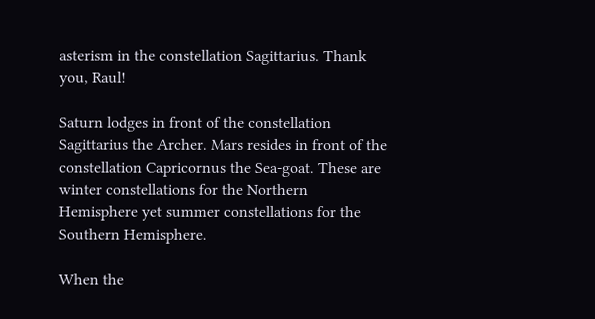asterism in the constellation Sagittarius. Thank you, Raul!

Saturn lodges in front of the constellation Sagittarius the Archer. Mars resides in front of the constellation Capricornus the Sea-goat. These are winter constellations for the Northern Hemisphere yet summer constellations for the Southern Hemisphere.

When the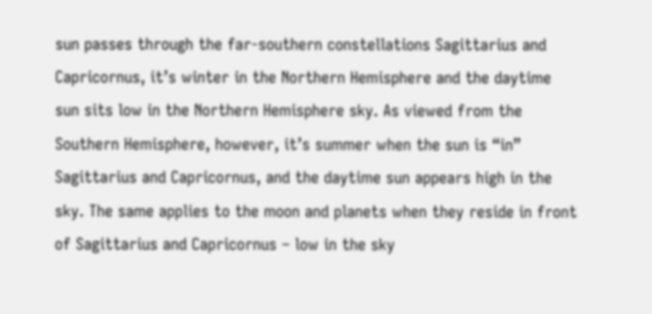sun passes through the far-southern constellations Sagittarius and Capricornus, it’s winter in the Northern Hemisphere and the daytime sun sits low in the Northern Hemisphere sky. As viewed from the Southern Hemisphere, however, it’s summer when the sun is “in” Sagittarius and Capricornus, and the daytime sun appears high in the sky. The same applies to the moon and planets when they reside in front of Sagittarius and Capricornus – low in the sky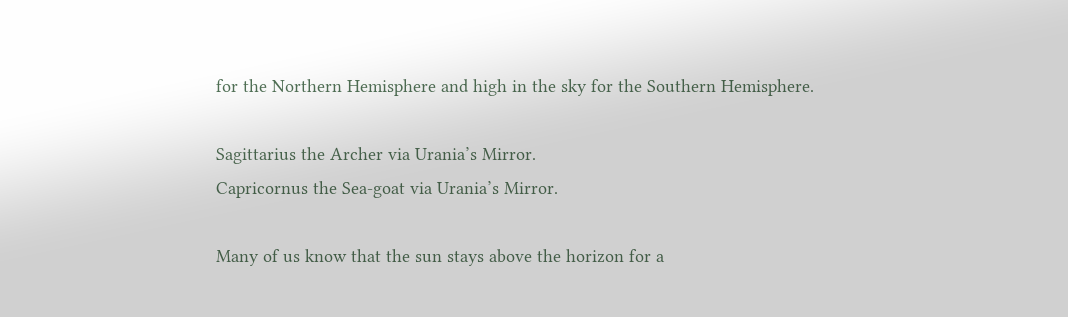for the Northern Hemisphere and high in the sky for the Southern Hemisphere.

Sagittarius the Archer via Urania’s Mirror.
Capricornus the Sea-goat via Urania’s Mirror.

Many of us know that the sun stays above the horizon for a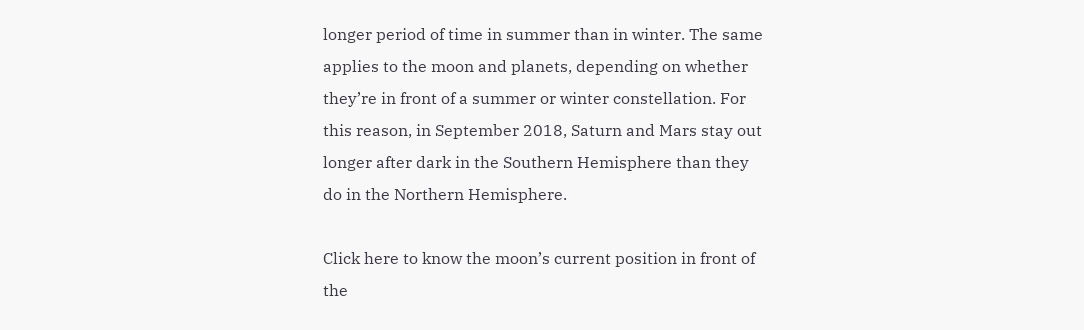longer period of time in summer than in winter. The same applies to the moon and planets, depending on whether they’re in front of a summer or winter constellation. For this reason, in September 2018, Saturn and Mars stay out longer after dark in the Southern Hemisphere than they do in the Northern Hemisphere.

Click here to know the moon’s current position in front of the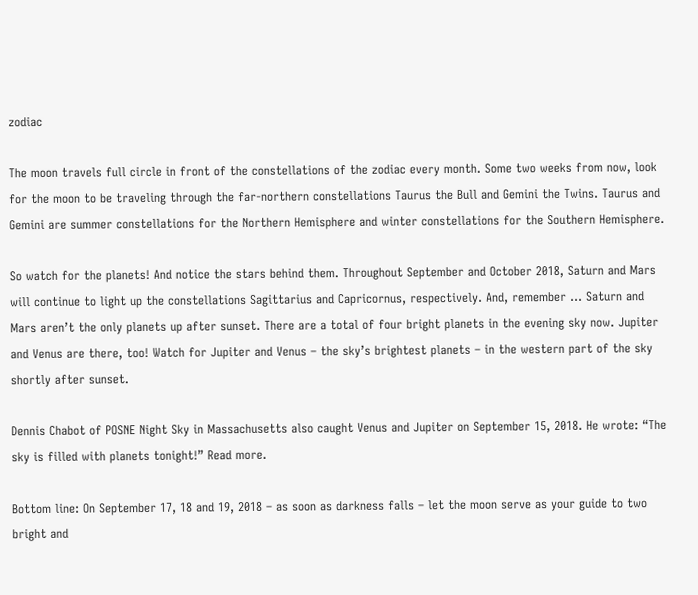zodiac

The moon travels full circle in front of the constellations of the zodiac every month. Some two weeks from now, look for the moon to be traveling through the far-northern constellations Taurus the Bull and Gemini the Twins. Taurus and Gemini are summer constellations for the Northern Hemisphere and winter constellations for the Southern Hemisphere.

So watch for the planets! And notice the stars behind them. Throughout September and October 2018, Saturn and Mars will continue to light up the constellations Sagittarius and Capricornus, respectively. And, remember … Saturn and Mars aren’t the only planets up after sunset. There are a total of four bright planets in the evening sky now. Jupiter and Venus are there, too! Watch for Jupiter and Venus – the sky’s brightest planets – in the western part of the sky shortly after sunset.

Dennis Chabot of POSNE Night Sky in Massachusetts also caught Venus and Jupiter on September 15, 2018. He wrote: “The sky is filled with planets tonight!” Read more.

Bottom line: On September 17, 18 and 19, 2018 – as soon as darkness falls – let the moon serve as your guide to two bright and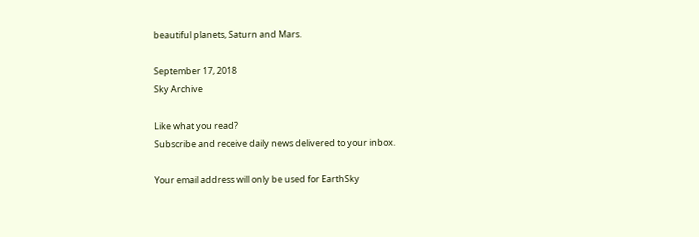beautiful planets, Saturn and Mars.

September 17, 2018
Sky Archive

Like what you read?
Subscribe and receive daily news delivered to your inbox.

Your email address will only be used for EarthSky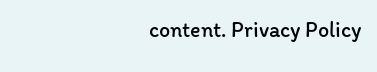content. Privacy Policy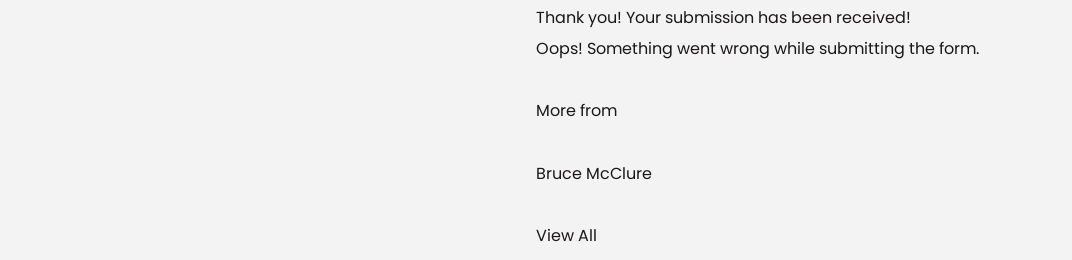Thank you! Your submission has been received!
Oops! Something went wrong while submitting the form.

More from

Bruce McClure

View All